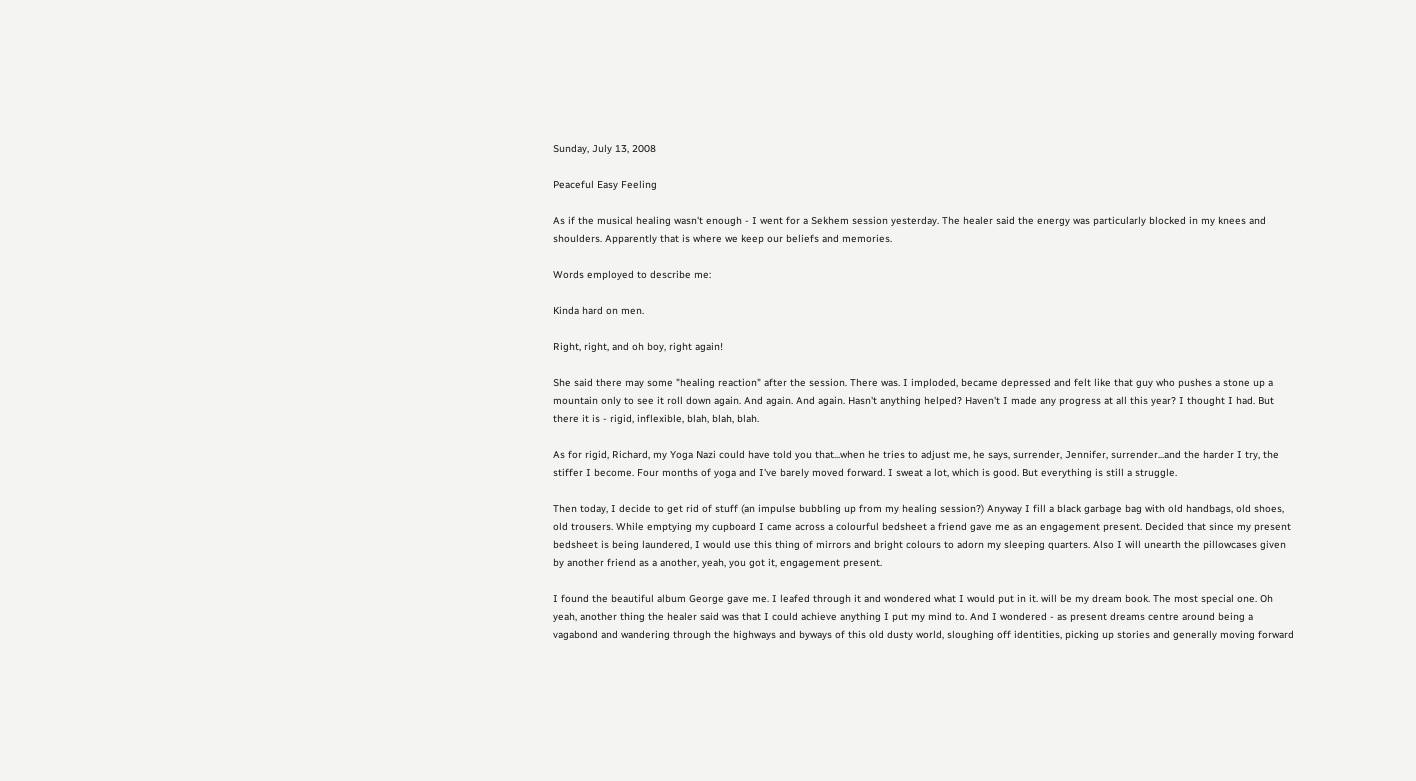Sunday, July 13, 2008

Peaceful Easy Feeling

As if the musical healing wasn't enough - I went for a Sekhem session yesterday. The healer said the energy was particularly blocked in my knees and shoulders. Apparently that is where we keep our beliefs and memories.

Words employed to describe me:

Kinda hard on men.

Right, right, and oh boy, right again!

She said there may some "healing reaction" after the session. There was. I imploded, became depressed and felt like that guy who pushes a stone up a mountain only to see it roll down again. And again. And again. Hasn't anything helped? Haven't I made any progress at all this year? I thought I had. But there it is - rigid, inflexible, blah, blah, blah.

As for rigid, Richard, my Yoga Nazi could have told you that...when he tries to adjust me, he says, surrender, Jennifer, surrender...and the harder I try, the stiffer I become. Four months of yoga and I've barely moved forward. I sweat a lot, which is good. But everything is still a struggle.

Then today, I decide to get rid of stuff (an impulse bubbling up from my healing session?) Anyway I fill a black garbage bag with old handbags, old shoes, old trousers. While emptying my cupboard I came across a colourful bedsheet a friend gave me as an engagement present. Decided that since my present bedsheet is being laundered, I would use this thing of mirrors and bright colours to adorn my sleeping quarters. Also I will unearth the pillowcases given by another friend as a another, yeah, you got it, engagement present.

I found the beautiful album George gave me. I leafed through it and wondered what I would put in it. will be my dream book. The most special one. Oh yeah, another thing the healer said was that I could achieve anything I put my mind to. And I wondered - as present dreams centre around being a vagabond and wandering through the highways and byways of this old dusty world, sloughing off identities, picking up stories and generally moving forward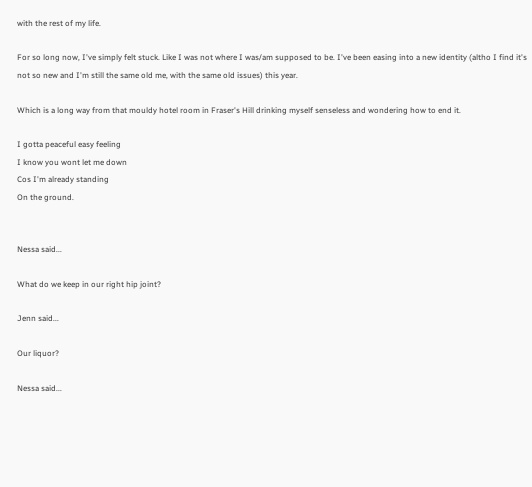with the rest of my life.

For so long now, I've simply felt stuck. Like I was not where I was/am supposed to be. I've been easing into a new identity (altho I find it's not so new and I'm still the same old me, with the same old issues) this year.

Which is a long way from that mouldy hotel room in Fraser's Hill drinking myself senseless and wondering how to end it.

I gotta peaceful easy feeling
I know you wont let me down
Cos I'm already standing
On the ground.


Nessa said...

What do we keep in our right hip joint?

Jenn said...

Our liquor?

Nessa said...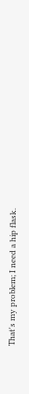That's my problem; I need a hip flask.